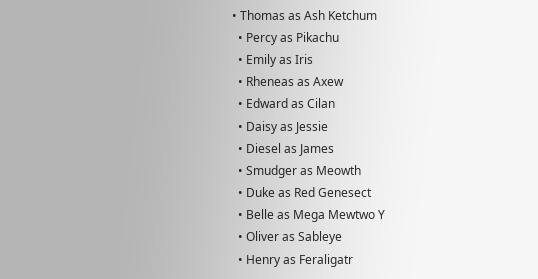• Thomas as Ash Ketchum
  • Percy as Pikachu
  • Emily as Iris
  • Rheneas as Axew
  • Edward as Cilan
  • Daisy as Jessie
  • Diesel as James
  • Smudger as Meowth
  • Duke as Red Genesect
  • Belle as Mega Mewtwo Y
  • Oliver as Sableye
  • Henry as Feraligatr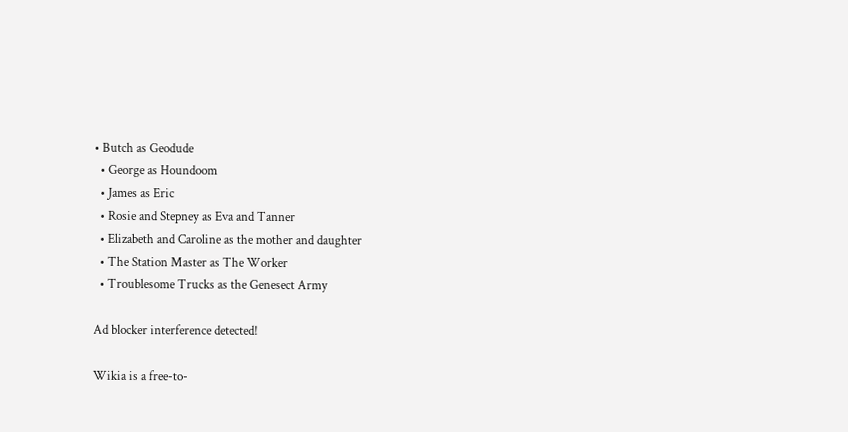• Butch as Geodude
  • George as Houndoom
  • James as Eric
  • Rosie and Stepney as Eva and Tanner
  • Elizabeth and Caroline as the mother and daughter
  • The Station Master as The Worker
  • Troublesome Trucks as the Genesect Army

Ad blocker interference detected!

Wikia is a free-to-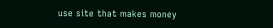use site that makes money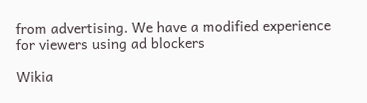from advertising. We have a modified experience for viewers using ad blockers

Wikia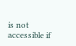is not accessible if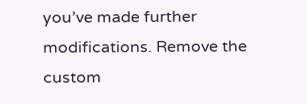you’ve made further modifications. Remove the custom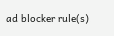ad blocker rule(s)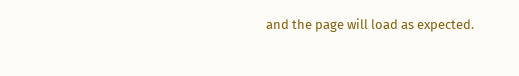and the page will load as expected.